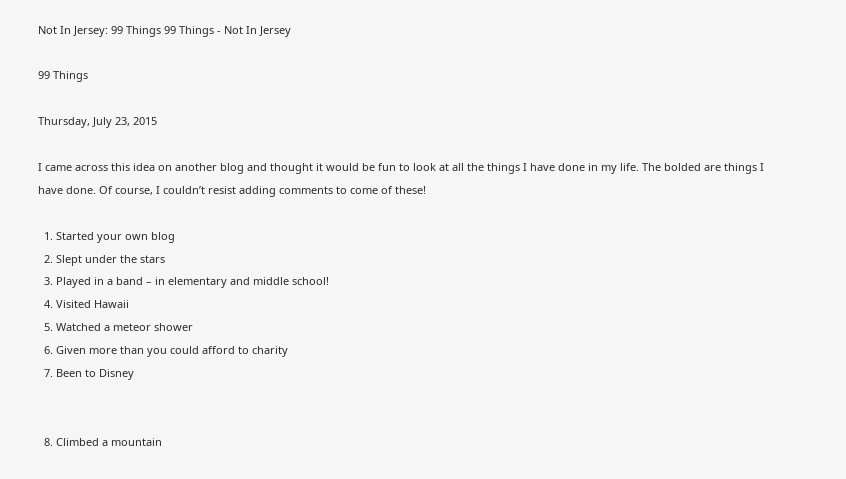Not In Jersey: 99 Things 99 Things - Not In Jersey

99 Things

Thursday, July 23, 2015

I came across this idea on another blog and thought it would be fun to look at all the things I have done in my life. The bolded are things I have done. Of course, I couldn’t resist adding comments to come of these!

  1. Started your own blog
  2. Slept under the stars
  3. Played in a band – in elementary and middle school!
  4. Visited Hawaii
  5. Watched a meteor shower
  6. Given more than you could afford to charity
  7. Been to Disney


  8. Climbed a mountain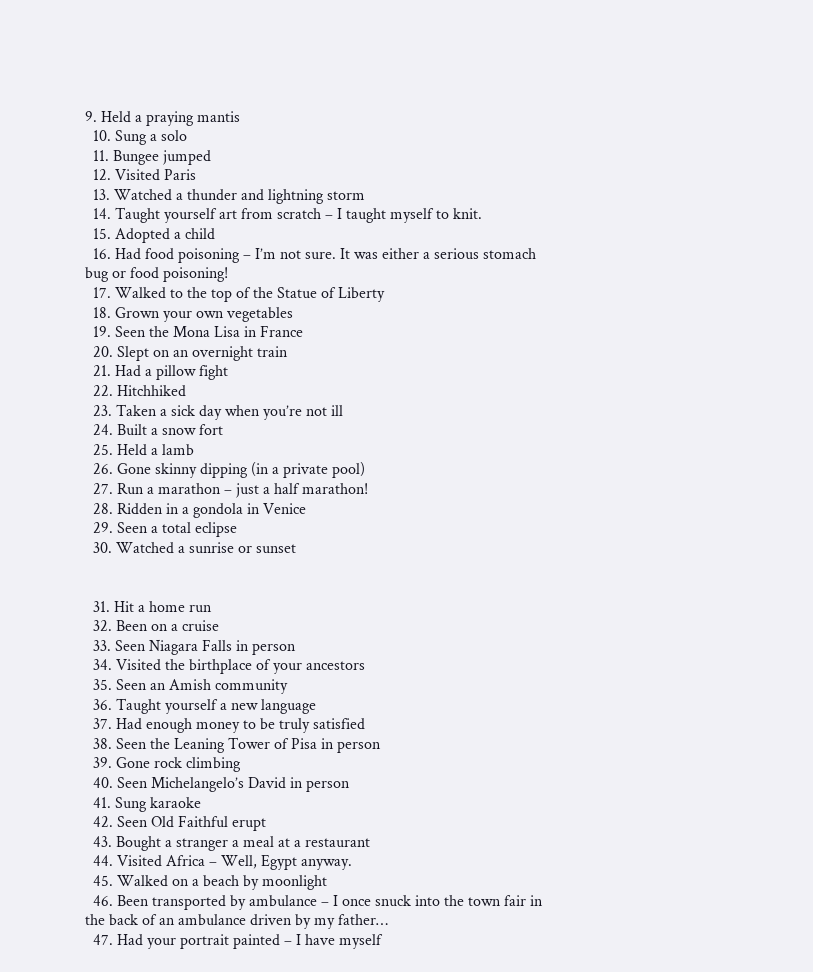9. Held a praying mantis
  10. Sung a solo
  11. Bungee jumped
  12. Visited Paris
  13. Watched a thunder and lightning storm
  14. Taught yourself art from scratch – I taught myself to knit.
  15. Adopted a child
  16. Had food poisoning – I’m not sure. It was either a serious stomach bug or food poisoning!
  17. Walked to the top of the Statue of Liberty
  18. Grown your own vegetables
  19. Seen the Mona Lisa in France
  20. Slept on an overnight train
  21. Had a pillow fight
  22. Hitchhiked
  23. Taken a sick day when you’re not ill
  24. Built a snow fort
  25. Held a lamb
  26. Gone skinny dipping (in a private pool)
  27. Run a marathon – just a half marathon!
  28. Ridden in a gondola in Venice
  29. Seen a total eclipse
  30. Watched a sunrise or sunset


  31. Hit a home run
  32. Been on a cruise
  33. Seen Niagara Falls in person
  34. Visited the birthplace of your ancestors
  35. Seen an Amish community
  36. Taught yourself a new language
  37. Had enough money to be truly satisfied
  38. Seen the Leaning Tower of Pisa in person
  39. Gone rock climbing
  40. Seen Michelangelo’s David in person
  41. Sung karaoke
  42. Seen Old Faithful erupt
  43. Bought a stranger a meal at a restaurant
  44. Visited Africa – Well, Egypt anyway.
  45. Walked on a beach by moonlight
  46. Been transported by ambulance – I once snuck into the town fair in the back of an ambulance driven by my father…
  47. Had your portrait painted – I have myself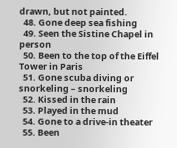drawn, but not painted.
  48. Gone deep sea fishing
  49. Seen the Sistine Chapel in person
  50. Been to the top of the Eiffel Tower in Paris
  51. Gone scuba diving or snorkeling – snorkeling
  52. Kissed in the rain
  53. Played in the mud
  54. Gone to a drive-in theater
  55. Been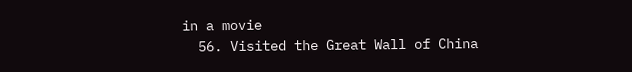in a movie
  56. Visited the Great Wall of China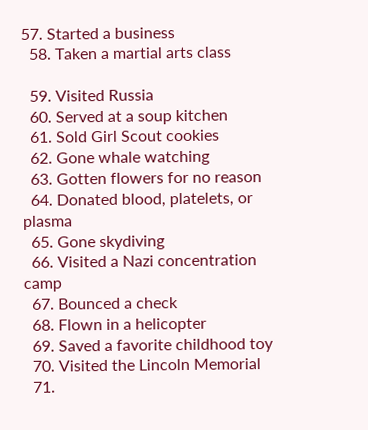57. Started a business
  58. Taken a martial arts class

  59. Visited Russia
  60. Served at a soup kitchen
  61. Sold Girl Scout cookies
  62. Gone whale watching
  63. Gotten flowers for no reason
  64. Donated blood, platelets, or plasma
  65. Gone skydiving
  66. Visited a Nazi concentration camp
  67. Bounced a check
  68. Flown in a helicopter
  69. Saved a favorite childhood toy
  70. Visited the Lincoln Memorial
  71.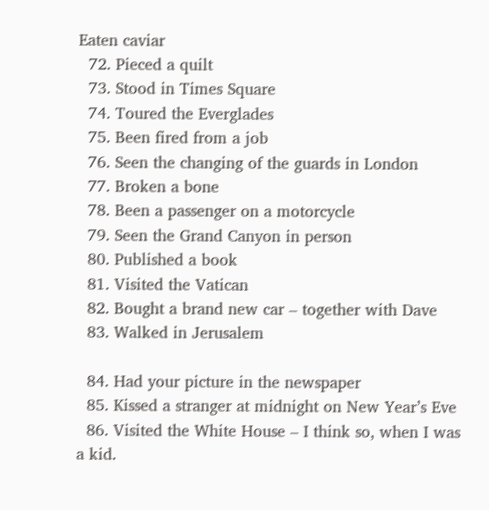Eaten caviar
  72. Pieced a quilt
  73. Stood in Times Square
  74. Toured the Everglades
  75. Been fired from a job
  76. Seen the changing of the guards in London
  77. Broken a bone
  78. Been a passenger on a motorcycle
  79. Seen the Grand Canyon in person
  80. Published a book
  81. Visited the Vatican
  82. Bought a brand new car – together with Dave
  83. Walked in Jerusalem

  84. Had your picture in the newspaper
  85. Kissed a stranger at midnight on New Year’s Eve
  86. Visited the White House – I think so, when I was a kid.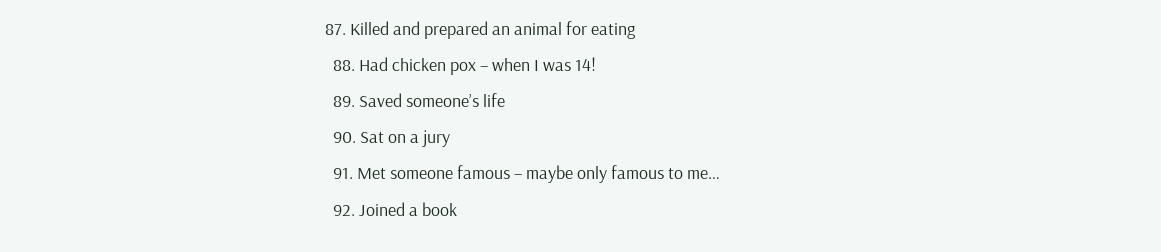87. Killed and prepared an animal for eating
  88. Had chicken pox – when I was 14!
  89. Saved someone’s life
  90. Sat on a jury
  91. Met someone famous – maybe only famous to me…
  92. Joined a book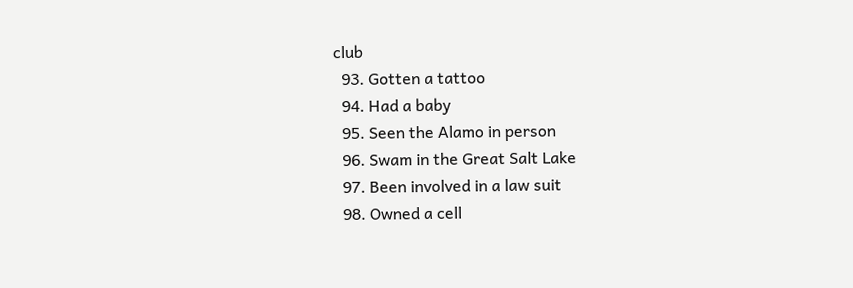club
  93. Gotten a tattoo
  94. Had a baby
  95. Seen the Alamo in person
  96. Swam in the Great Salt Lake
  97. Been involved in a law suit
  98. Owned a cell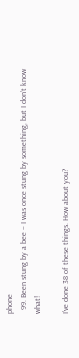phone
  99. Been stung by a bee – I was once stung by something, but I don’t know what!

I’ve done 38 of these things. How about you?